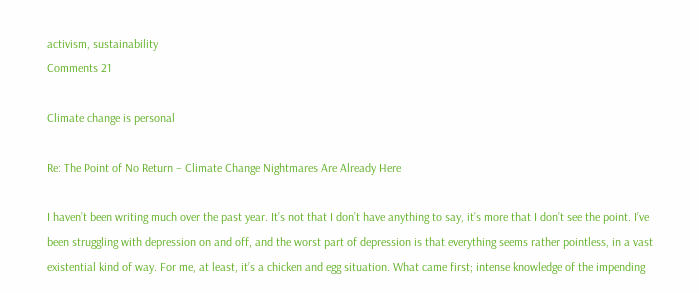activism, sustainability
Comments 21

Climate change is personal

Re: The Point of No Return – Climate Change Nightmares Are Already Here

I haven’t been writing much over the past year. It’s not that I don’t have anything to say, it’s more that I don’t see the point. I’ve been struggling with depression on and off, and the worst part of depression is that everything seems rather pointless, in a vast existential kind of way. For me, at least, it’s a chicken and egg situation. What came first; intense knowledge of the impending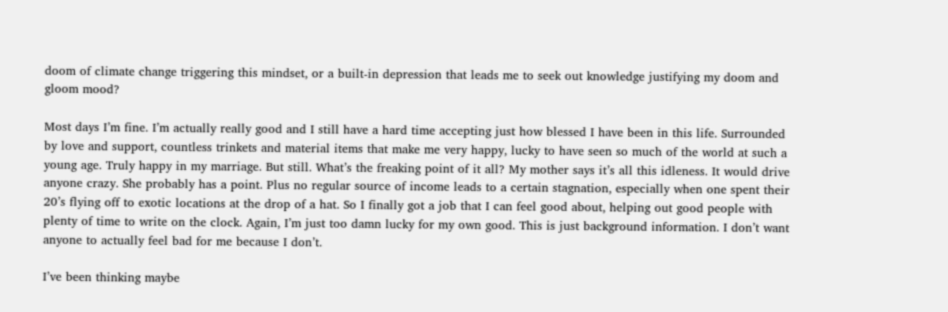doom of climate change triggering this mindset, or a built-in depression that leads me to seek out knowledge justifying my doom and gloom mood?

Most days I’m fine. I’m actually really good and I still have a hard time accepting just how blessed I have been in this life. Surrounded by love and support, countless trinkets and material items that make me very happy, lucky to have seen so much of the world at such a young age. Truly happy in my marriage. But still. What’s the freaking point of it all? My mother says it’s all this idleness. It would drive anyone crazy. She probably has a point. Plus no regular source of income leads to a certain stagnation, especially when one spent their 20’s flying off to exotic locations at the drop of a hat. So I finally got a job that I can feel good about, helping out good people with plenty of time to write on the clock. Again, I’m just too damn lucky for my own good. This is just background information. I don’t want anyone to actually feel bad for me because I don’t.

I’ve been thinking maybe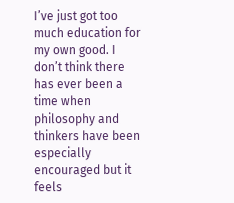I’ve just got too much education for my own good. I don’t think there has ever been a time when philosophy and thinkers have been especially encouraged but it feels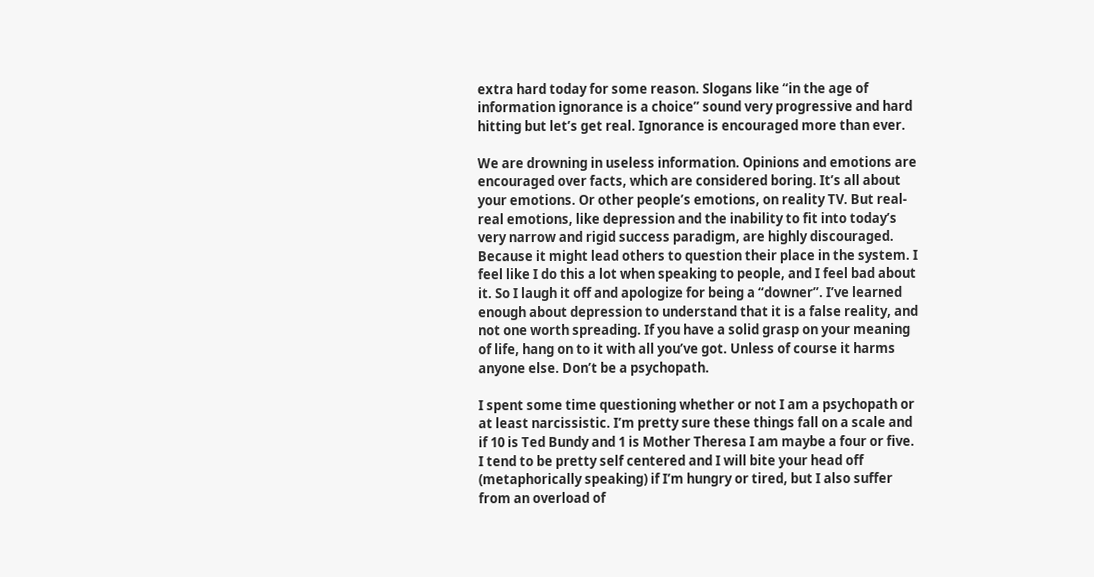extra hard today for some reason. Slogans like “in the age of information ignorance is a choice” sound very progressive and hard hitting but let’s get real. Ignorance is encouraged more than ever.

We are drowning in useless information. Opinions and emotions are encouraged over facts, which are considered boring. It’s all about your emotions. Or other people’s emotions, on reality TV. But real-real emotions, like depression and the inability to fit into today’s very narrow and rigid success paradigm, are highly discouraged. Because it might lead others to question their place in the system. I feel like I do this a lot when speaking to people, and I feel bad about it. So I laugh it off and apologize for being a “downer”. I’ve learned enough about depression to understand that it is a false reality, and not one worth spreading. If you have a solid grasp on your meaning of life, hang on to it with all you’ve got. Unless of course it harms anyone else. Don’t be a psychopath.

I spent some time questioning whether or not I am a psychopath or at least narcissistic. I’m pretty sure these things fall on a scale and if 10 is Ted Bundy and 1 is Mother Theresa I am maybe a four or five. I tend to be pretty self centered and I will bite your head off (metaphorically speaking) if I’m hungry or tired, but I also suffer from an overload of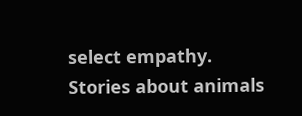select empathy. Stories about animals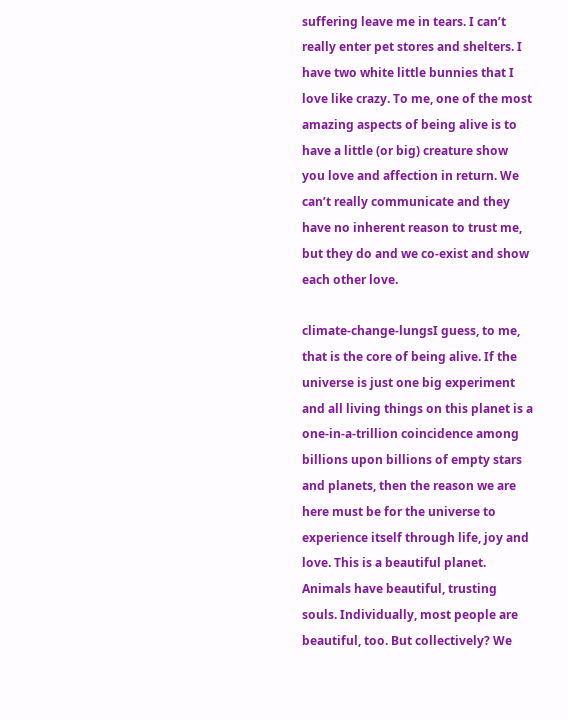suffering leave me in tears. I can’t really enter pet stores and shelters. I have two white little bunnies that I love like crazy. To me, one of the most amazing aspects of being alive is to have a little (or big) creature show you love and affection in return. We can’t really communicate and they have no inherent reason to trust me, but they do and we co-exist and show each other love.

climate-change-lungsI guess, to me, that is the core of being alive. If the universe is just one big experiment and all living things on this planet is a one-in-a-trillion coincidence among billions upon billions of empty stars and planets, then the reason we are here must be for the universe to experience itself through life, joy and love. This is a beautiful planet. Animals have beautiful, trusting souls. Individually, most people are beautiful, too. But collectively? We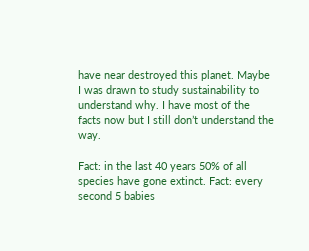have near destroyed this planet. Maybe I was drawn to study sustainability to understand why. I have most of the facts now but I still don’t understand the way.

Fact: in the last 40 years 50% of all species have gone extinct. Fact: every second 5 babies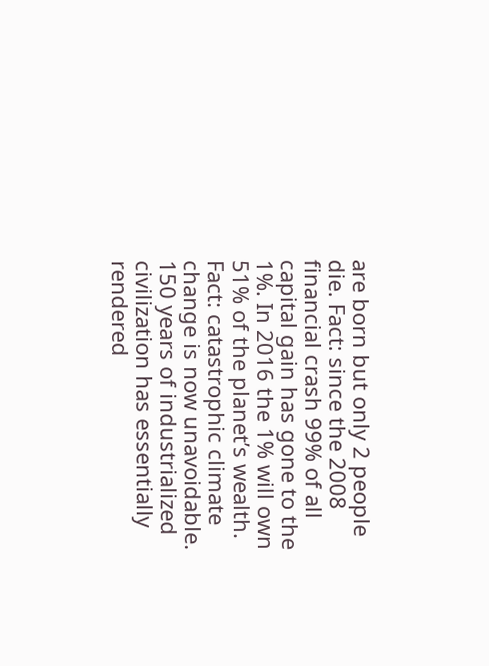are born but only 2 people die. Fact: since the 2008 financial crash 99% of all capital gain has gone to the 1%. In 2016 the 1% will own 51% of the planet’s wealth.  Fact: catastrophic climate change is now unavoidable. 150 years of industrialized civilization has essentially rendered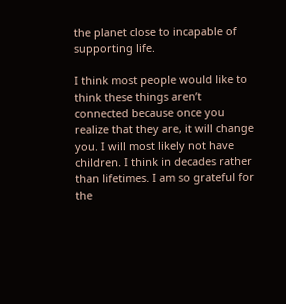the planet close to incapable of supporting life.

I think most people would like to think these things aren’t connected because once you realize that they are, it will change you. I will most likely not have children. I think in decades rather than lifetimes. I am so grateful for the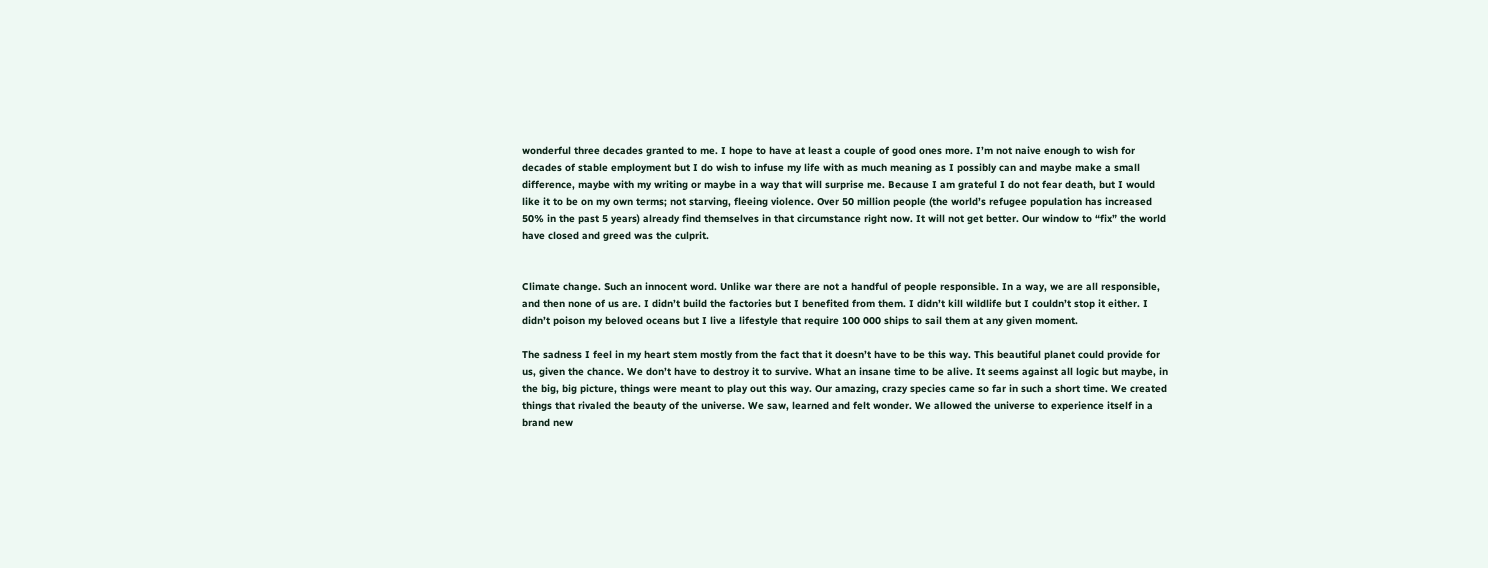wonderful three decades granted to me. I hope to have at least a couple of good ones more. I’m not naive enough to wish for decades of stable employment but I do wish to infuse my life with as much meaning as I possibly can and maybe make a small difference, maybe with my writing or maybe in a way that will surprise me. Because I am grateful I do not fear death, but I would like it to be on my own terms; not starving, fleeing violence. Over 50 million people (the world’s refugee population has increased 50% in the past 5 years) already find themselves in that circumstance right now. It will not get better. Our window to “fix” the world have closed and greed was the culprit.


Climate change. Such an innocent word. Unlike war there are not a handful of people responsible. In a way, we are all responsible, and then none of us are. I didn’t build the factories but I benefited from them. I didn’t kill wildlife but I couldn’t stop it either. I didn’t poison my beloved oceans but I live a lifestyle that require 100 000 ships to sail them at any given moment.

The sadness I feel in my heart stem mostly from the fact that it doesn’t have to be this way. This beautiful planet could provide for us, given the chance. We don’t have to destroy it to survive. What an insane time to be alive. It seems against all logic but maybe, in the big, big picture, things were meant to play out this way. Our amazing, crazy species came so far in such a short time. We created things that rivaled the beauty of the universe. We saw, learned and felt wonder. We allowed the universe to experience itself in a brand new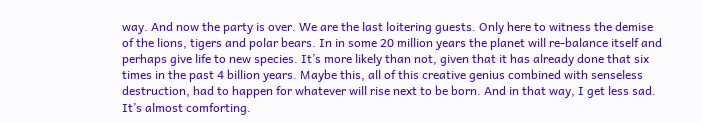way. And now the party is over. We are the last loitering guests. Only here to witness the demise of the lions, tigers and polar bears. In in some 20 million years the planet will re-balance itself and perhaps give life to new species. It’s more likely than not, given that it has already done that six times in the past 4 billion years. Maybe this, all of this creative genius combined with senseless destruction, had to happen for whatever will rise next to be born. And in that way, I get less sad. It’s almost comforting.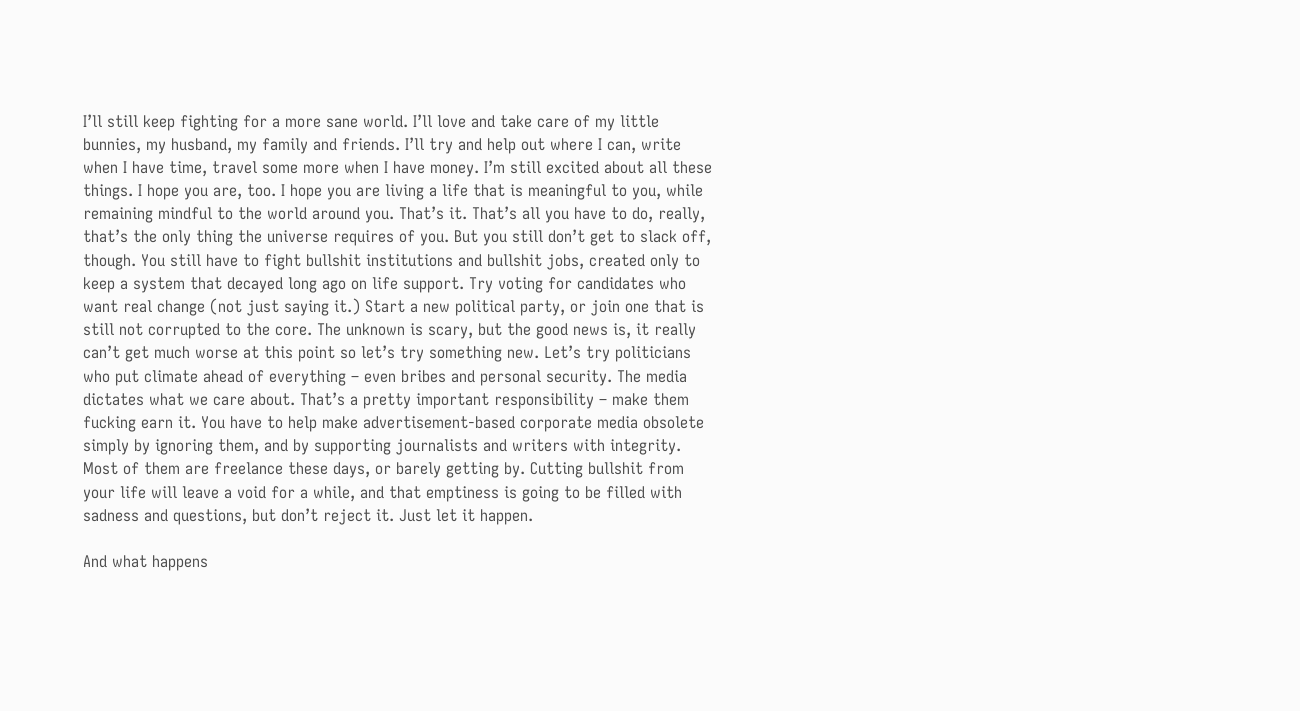I’ll still keep fighting for a more sane world. I’ll love and take care of my little bunnies, my husband, my family and friends. I’ll try and help out where I can, write when I have time, travel some more when I have money. I’m still excited about all these things. I hope you are, too. I hope you are living a life that is meaningful to you, while remaining mindful to the world around you. That’s it. That’s all you have to do, really, that’s the only thing the universe requires of you. But you still don’t get to slack off, though. You still have to fight bullshit institutions and bullshit jobs, created only to keep a system that decayed long ago on life support. Try voting for candidates who want real change (not just saying it.) Start a new political party, or join one that is still not corrupted to the core. The unknown is scary, but the good news is, it really can’t get much worse at this point so let’s try something new. Let’s try politicians who put climate ahead of everything – even bribes and personal security. The media dictates what we care about. That’s a pretty important responsibility – make them fucking earn it. You have to help make advertisement-based corporate media obsolete simply by ignoring them, and by supporting journalists and writers with integrity. Most of them are freelance these days, or barely getting by. Cutting bullshit from your life will leave a void for a while, and that emptiness is going to be filled with sadness and questions, but don’t reject it. Just let it happen.

And what happens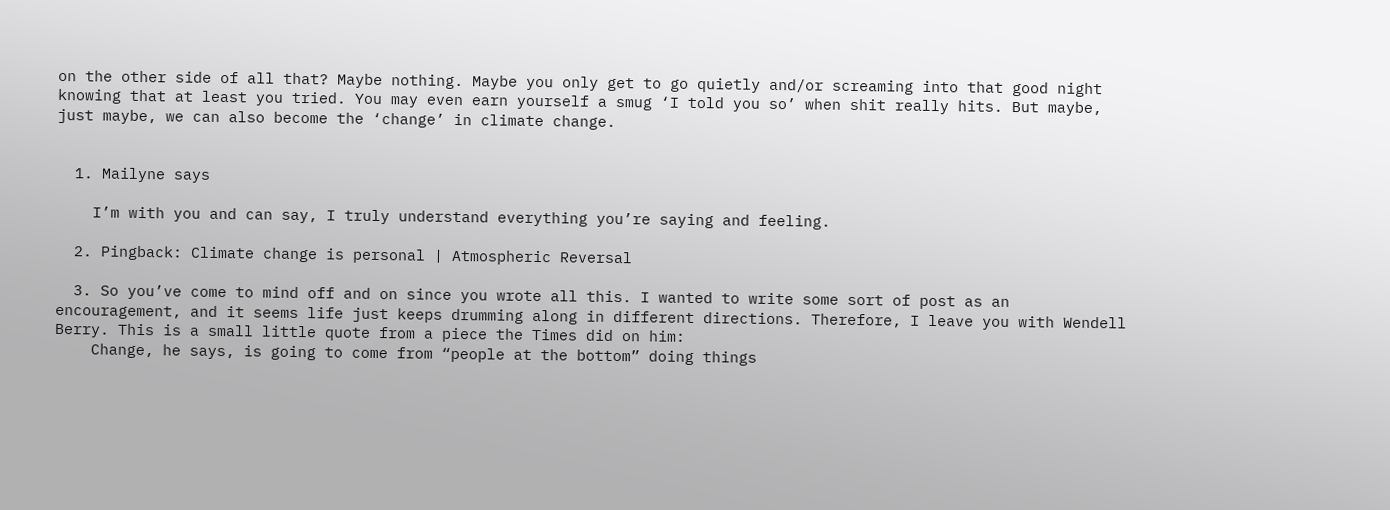on the other side of all that? Maybe nothing. Maybe you only get to go quietly and/or screaming into that good night knowing that at least you tried. You may even earn yourself a smug ‘I told you so’ when shit really hits. But maybe, just maybe, we can also become the ‘change’ in climate change.


  1. Mailyne says

    I’m with you and can say, I truly understand everything you’re saying and feeling.

  2. Pingback: Climate change is personal | Atmospheric Reversal

  3. So you’ve come to mind off and on since you wrote all this. I wanted to write some sort of post as an encouragement, and it seems life just keeps drumming along in different directions. Therefore, I leave you with Wendell Berry. This is a small little quote from a piece the Times did on him:
    Change, he says, is going to come from “people at the bottom” doing things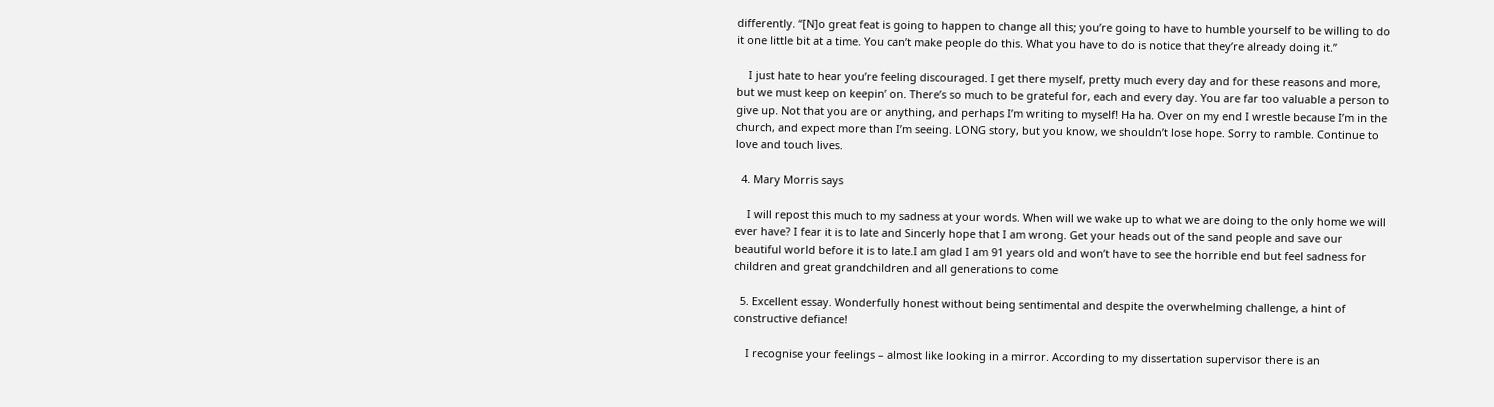differently. “[N]o great feat is going to happen to change all this; you’re going to have to humble yourself to be willing to do it one little bit at a time. You can’t make people do this. What you have to do is notice that they’re already doing it.”

    I just hate to hear you’re feeling discouraged. I get there myself, pretty much every day and for these reasons and more, but we must keep on keepin’ on. There’s so much to be grateful for, each and every day. You are far too valuable a person to give up. Not that you are or anything, and perhaps I’m writing to myself! Ha ha. Over on my end I wrestle because I’m in the church, and expect more than I’m seeing. LONG story, but you know, we shouldn’t lose hope. Sorry to ramble. Continue to love and touch lives.

  4. Mary Morris says

    I will repost this much to my sadness at your words. When will we wake up to what we are doing to the only home we will ever have? I fear it is to late and Sincerly hope that I am wrong. Get your heads out of the sand people and save our beautiful world before it is to late.I am glad I am 91 years old and won’t have to see the horrible end but feel sadness for children and great grandchildren and all generations to come

  5. Excellent essay. Wonderfully honest without being sentimental and despite the overwhelming challenge, a hint of constructive defiance!

    I recognise your feelings – almost like looking in a mirror. According to my dissertation supervisor there is an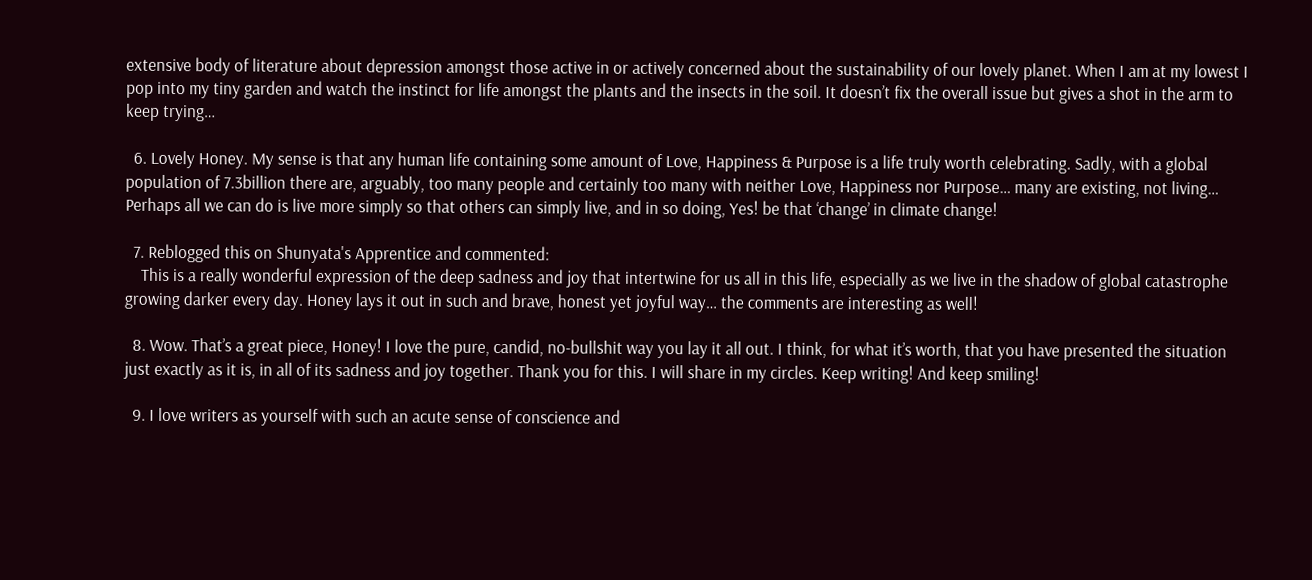extensive body of literature about depression amongst those active in or actively concerned about the sustainability of our lovely planet. When I am at my lowest I pop into my tiny garden and watch the instinct for life amongst the plants and the insects in the soil. It doesn’t fix the overall issue but gives a shot in the arm to keep trying…

  6. Lovely Honey. My sense is that any human life containing some amount of Love, Happiness & Purpose is a life truly worth celebrating. Sadly, with a global population of 7.3billion there are, arguably, too many people and certainly too many with neither Love, Happiness nor Purpose… many are existing, not living… Perhaps all we can do is live more simply so that others can simply live, and in so doing, Yes! be that ‘change’ in climate change!

  7. Reblogged this on Shunyata's Apprentice and commented:
    This is a really wonderful expression of the deep sadness and joy that intertwine for us all in this life, especially as we live in the shadow of global catastrophe growing darker every day. Honey lays it out in such and brave, honest yet joyful way… the comments are interesting as well!

  8. Wow. That’s a great piece, Honey! I love the pure, candid, no-bullshit way you lay it all out. I think, for what it’s worth, that you have presented the situation just exactly as it is, in all of its sadness and joy together. Thank you for this. I will share in my circles. Keep writing! And keep smiling!

  9. I love writers as yourself with such an acute sense of conscience and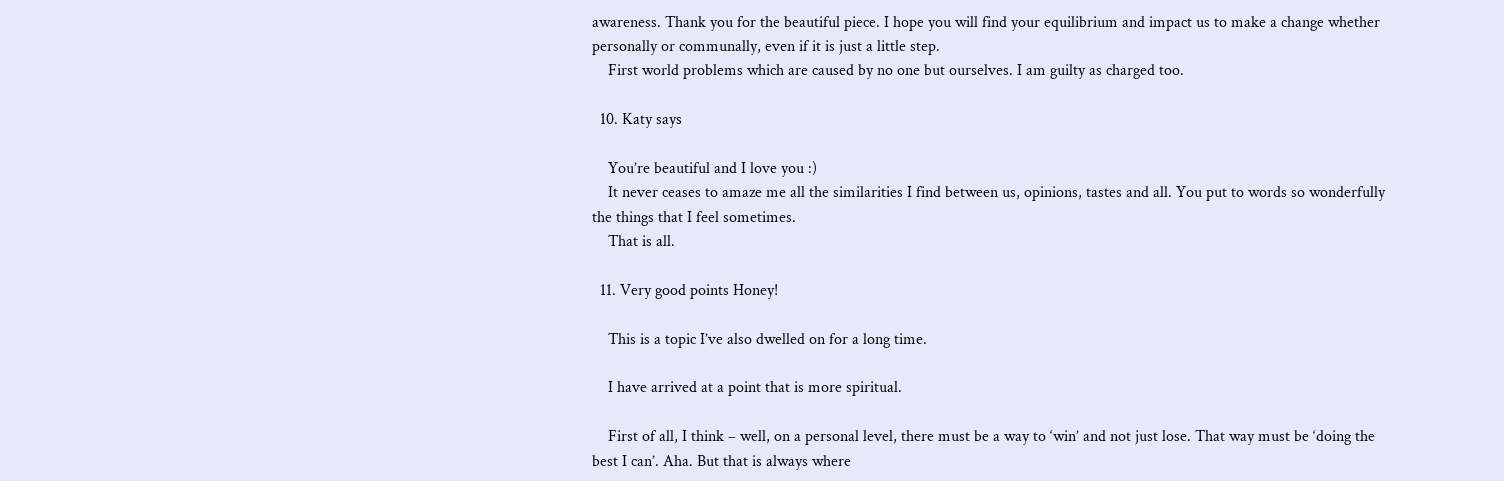awareness. Thank you for the beautiful piece. I hope you will find your equilibrium and impact us to make a change whether personally or communally, even if it is just a little step.
    First world problems which are caused by no one but ourselves. I am guilty as charged too.

  10. Katy says

    You’re beautiful and I love you :)
    It never ceases to amaze me all the similarities I find between us, opinions, tastes and all. You put to words so wonderfully the things that I feel sometimes.
    That is all.

  11. Very good points Honey!

    This is a topic I’ve also dwelled on for a long time.

    I have arrived at a point that is more spiritual.

    First of all, I think – well, on a personal level, there must be a way to ‘win’ and not just lose. That way must be ‘doing the best I can’. Aha. But that is always where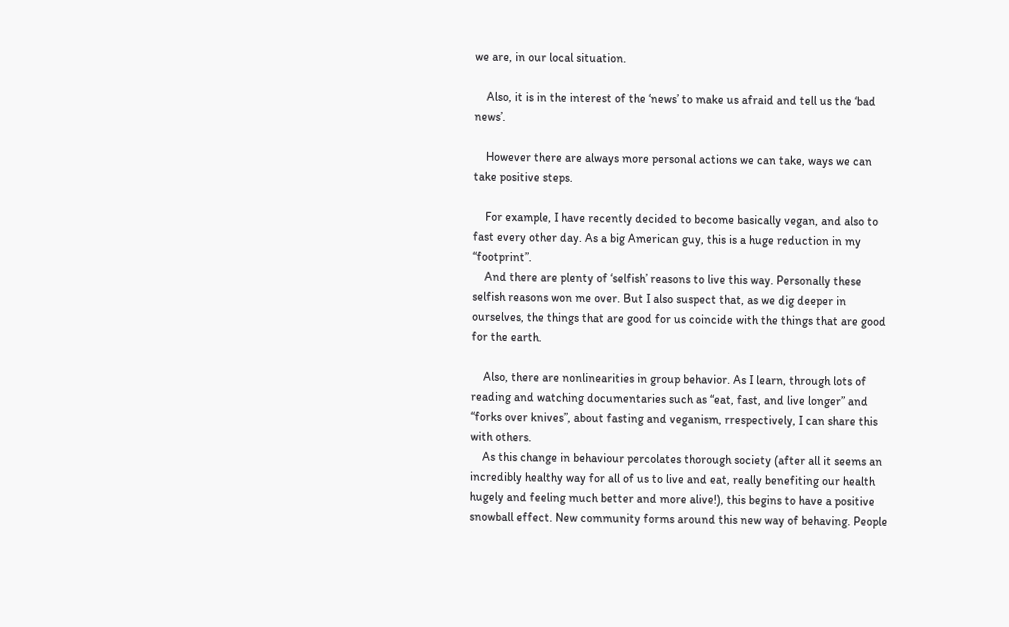we are, in our local situation.

    Also, it is in the interest of the ‘news’ to make us afraid and tell us the ‘bad news’.

    However there are always more personal actions we can take, ways we can take positive steps.

    For example, I have recently decided to become basically vegan, and also to fast every other day. As a big American guy, this is a huge reduction in my “footprint”.
    And there are plenty of ‘selfish’ reasons to live this way. Personally these selfish reasons won me over. But I also suspect that, as we dig deeper in ourselves, the things that are good for us coincide with the things that are good for the earth.

    Also, there are nonlinearities in group behavior. As I learn, through lots of reading and watching documentaries such as “eat, fast, and live longer” and “forks over knives”, about fasting and veganism, rrespectively, I can share this with others.
    As this change in behaviour percolates thorough society (after all it seems an incredibly healthy way for all of us to live and eat, really benefiting our health hugely and feeling much better and more alive!), this begins to have a positive snowball effect. New community forms around this new way of behaving. People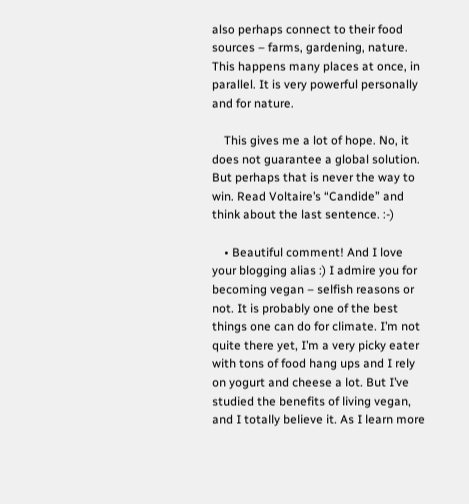also perhaps connect to their food sources – farms, gardening, nature. This happens many places at once, in parallel. It is very powerful personally and for nature.

    This gives me a lot of hope. No, it does not guarantee a global solution. But perhaps that is never the way to win. Read Voltaire’s “Candide” and think about the last sentence. :-)

    • Beautiful comment! And I love your blogging alias :) I admire you for becoming vegan – selfish reasons or not. It is probably one of the best things one can do for climate. I’m not quite there yet, I’m a very picky eater with tons of food hang ups and I rely on yogurt and cheese a lot. But I’ve studied the benefits of living vegan, and I totally believe it. As I learn more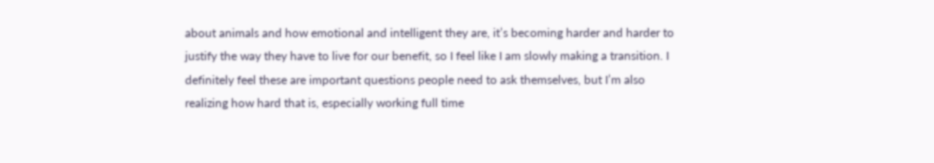about animals and how emotional and intelligent they are, it’s becoming harder and harder to justify the way they have to live for our benefit, so I feel like I am slowly making a transition. I definitely feel these are important questions people need to ask themselves, but I’m also realizing how hard that is, especially working full time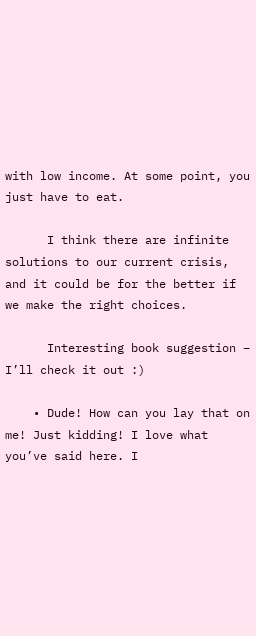with low income. At some point, you just have to eat.

      I think there are infinite solutions to our current crisis, and it could be for the better if we make the right choices.

      Interesting book suggestion – I’ll check it out :)

    • Dude! How can you lay that on me! Just kidding! I love what you’ve said here. I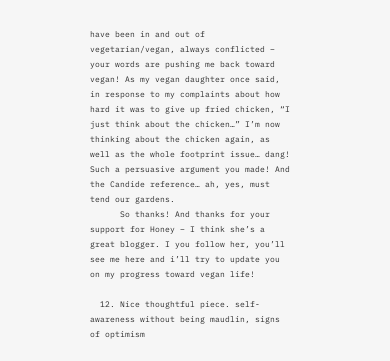have been in and out of vegetarian/vegan, always conflicted – your words are pushing me back toward vegan! As my vegan daughter once said, in response to my complaints about how hard it was to give up fried chicken, “I just think about the chicken…” I’m now thinking about the chicken again, as well as the whole footprint issue… dang! Such a persuasive argument you made! And the Candide reference… ah, yes, must tend our gardens.
      So thanks! And thanks for your support for Honey – I think she’s a great blogger. I you follow her, you’ll see me here and i’ll try to update you on my progress toward vegan life!

  12. Nice thoughtful piece. self-awareness without being maudlin, signs of optimism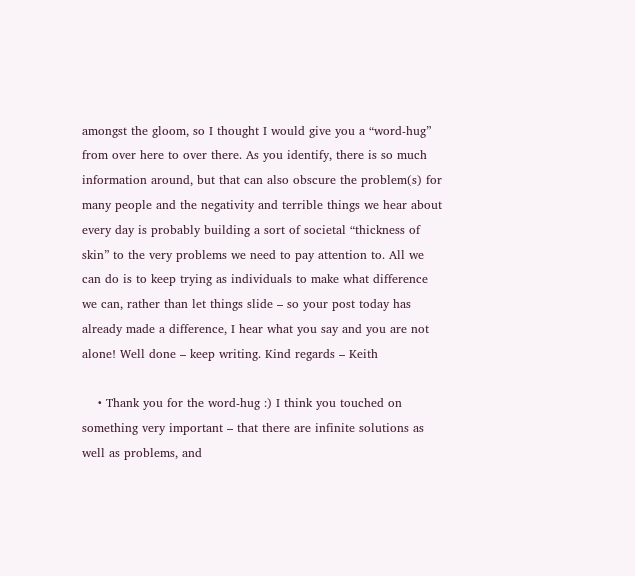amongst the gloom, so I thought I would give you a “word-hug” from over here to over there. As you identify, there is so much information around, but that can also obscure the problem(s) for many people and the negativity and terrible things we hear about every day is probably building a sort of societal “thickness of skin” to the very problems we need to pay attention to. All we can do is to keep trying as individuals to make what difference we can, rather than let things slide – so your post today has already made a difference, I hear what you say and you are not alone! Well done – keep writing. Kind regards – Keith

    • Thank you for the word-hug :) I think you touched on something very important – that there are infinite solutions as well as problems, and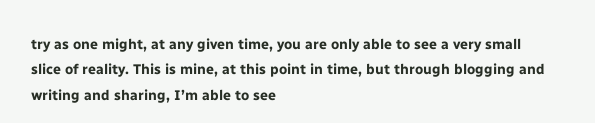try as one might, at any given time, you are only able to see a very small slice of reality. This is mine, at this point in time, but through blogging and writing and sharing, I’m able to see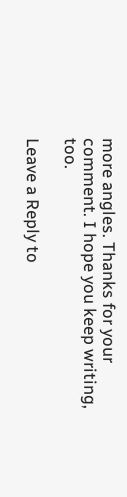more angles. Thanks for your comment. I hope you keep writing, too.

Leave a Reply to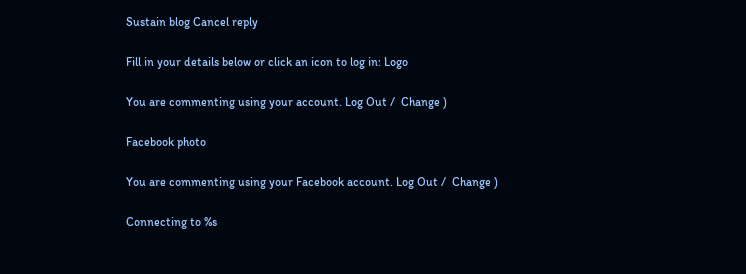Sustain blog Cancel reply

Fill in your details below or click an icon to log in: Logo

You are commenting using your account. Log Out /  Change )

Facebook photo

You are commenting using your Facebook account. Log Out /  Change )

Connecting to %s